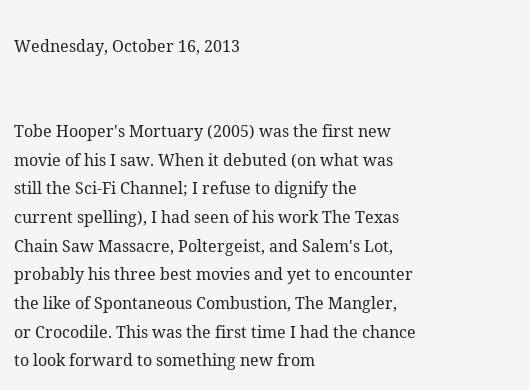Wednesday, October 16, 2013


Tobe Hooper's Mortuary (2005) was the first new movie of his I saw. When it debuted (on what was still the Sci-Fi Channel; I refuse to dignify the current spelling), I had seen of his work The Texas Chain Saw Massacre, Poltergeist, and Salem's Lot, probably his three best movies and yet to encounter the like of Spontaneous Combustion, The Mangler, or Crocodile. This was the first time I had the chance to look forward to something new from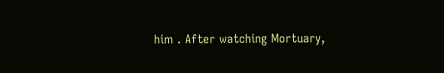him . After watching Mortuary,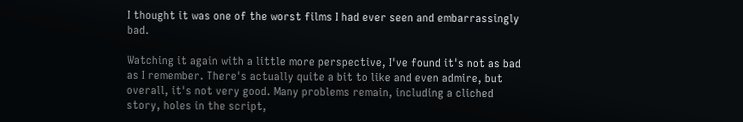I thought it was one of the worst films I had ever seen and embarrassingly bad.

Watching it again with a little more perspective, I've found it's not as bad as I remember. There's actually quite a bit to like and even admire, but overall, it's not very good. Many problems remain, including a cliched story, holes in the script,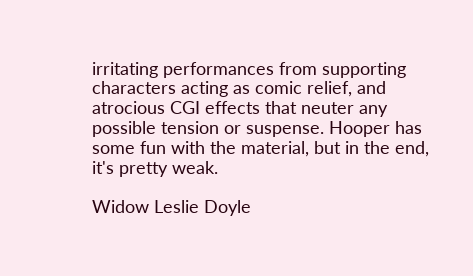irritating performances from supporting characters acting as comic relief, and atrocious CGI effects that neuter any possible tension or suspense. Hooper has some fun with the material, but in the end, it's pretty weak.

Widow Leslie Doyle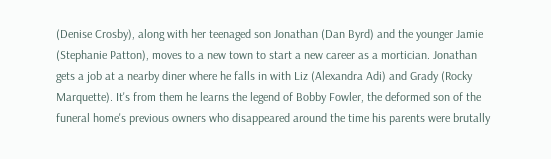(Denise Crosby), along with her teenaged son Jonathan (Dan Byrd) and the younger Jamie (Stephanie Patton), moves to a new town to start a new career as a mortician. Jonathan gets a job at a nearby diner where he falls in with Liz (Alexandra Adi) and Grady (Rocky Marquette). It's from them he learns the legend of Bobby Fowler, the deformed son of the funeral home's previous owners who disappeared around the time his parents were brutally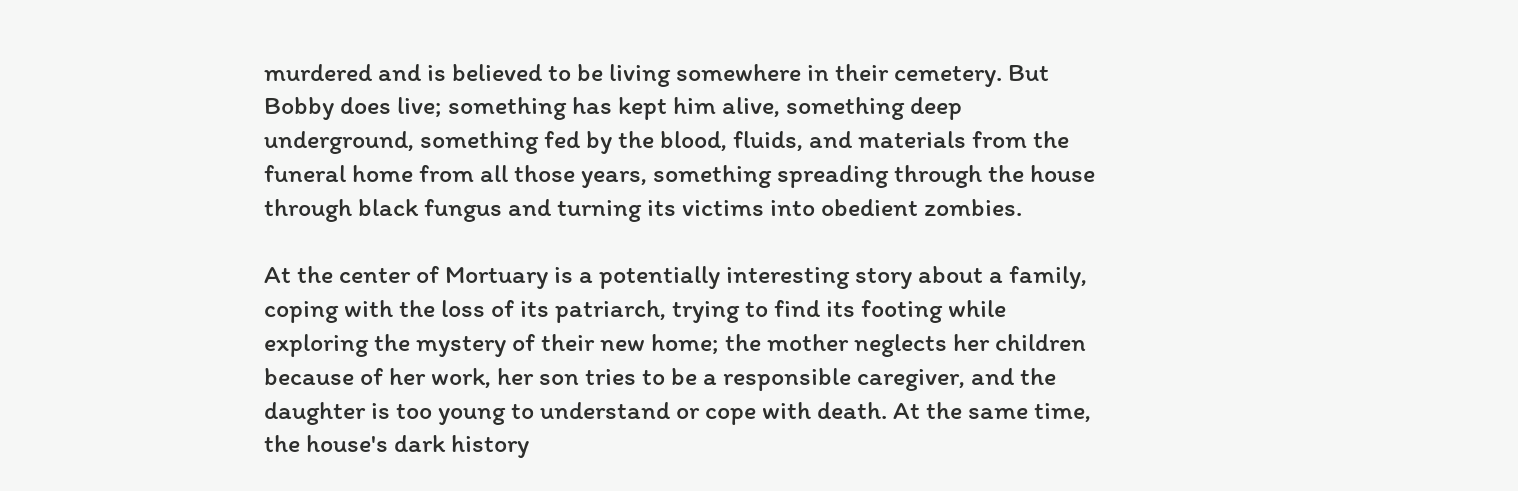murdered and is believed to be living somewhere in their cemetery. But Bobby does live; something has kept him alive, something deep underground, something fed by the blood, fluids, and materials from the funeral home from all those years, something spreading through the house through black fungus and turning its victims into obedient zombies.

At the center of Mortuary is a potentially interesting story about a family, coping with the loss of its patriarch, trying to find its footing while exploring the mystery of their new home; the mother neglects her children because of her work, her son tries to be a responsible caregiver, and the daughter is too young to understand or cope with death. At the same time, the house's dark history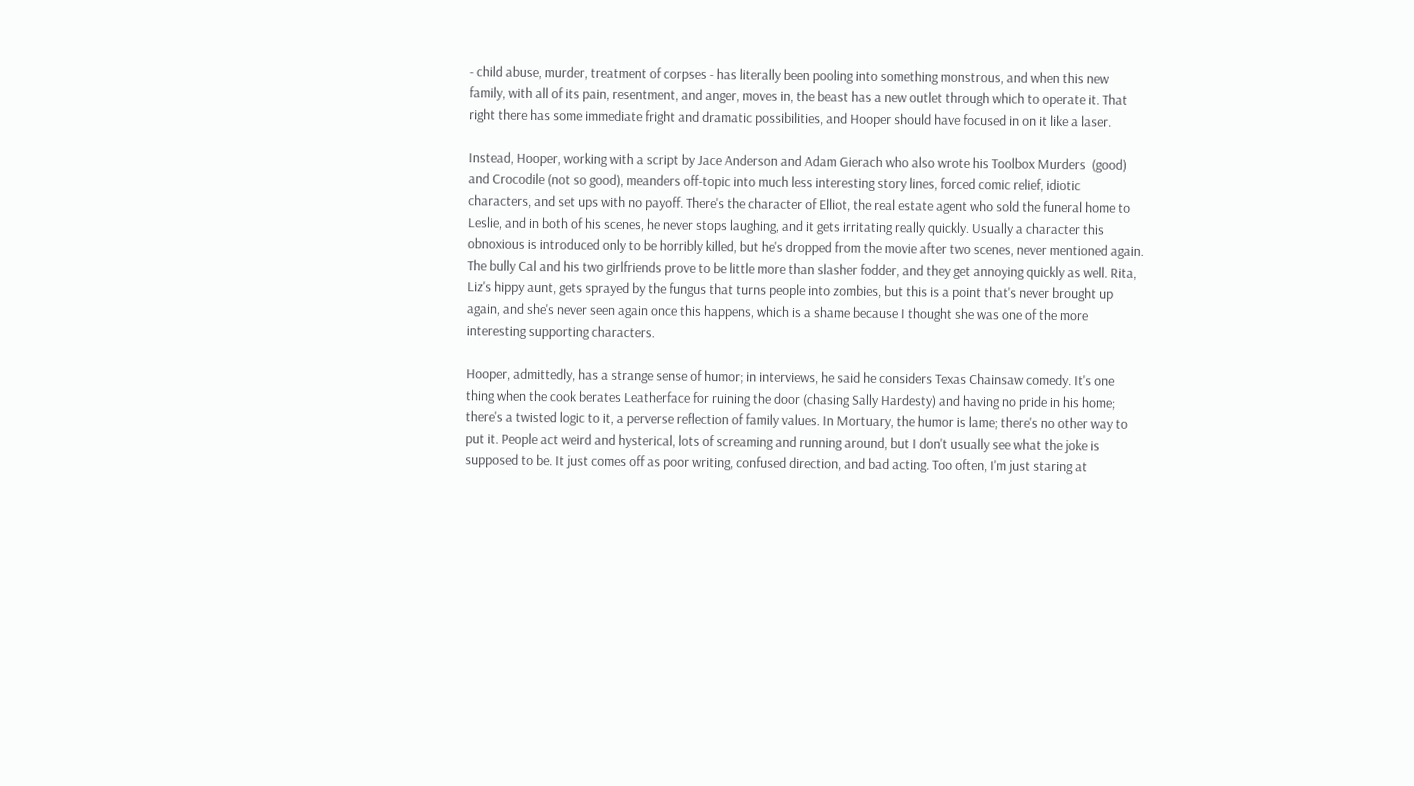- child abuse, murder, treatment of corpses - has literally been pooling into something monstrous, and when this new family, with all of its pain, resentment, and anger, moves in, the beast has a new outlet through which to operate it. That right there has some immediate fright and dramatic possibilities, and Hooper should have focused in on it like a laser.

Instead, Hooper, working with a script by Jace Anderson and Adam Gierach who also wrote his Toolbox Murders  (good) and Crocodile (not so good), meanders off-topic into much less interesting story lines, forced comic relief, idiotic characters, and set ups with no payoff. There's the character of Elliot, the real estate agent who sold the funeral home to Leslie, and in both of his scenes, he never stops laughing, and it gets irritating really quickly. Usually a character this obnoxious is introduced only to be horribly killed, but he's dropped from the movie after two scenes, never mentioned again. The bully Cal and his two girlfriends prove to be little more than slasher fodder, and they get annoying quickly as well. Rita, Liz's hippy aunt, gets sprayed by the fungus that turns people into zombies, but this is a point that's never brought up again, and she's never seen again once this happens, which is a shame because I thought she was one of the more interesting supporting characters.

Hooper, admittedly, has a strange sense of humor; in interviews, he said he considers Texas Chainsaw comedy. It's one thing when the cook berates Leatherface for ruining the door (chasing Sally Hardesty) and having no pride in his home; there's a twisted logic to it, a perverse reflection of family values. In Mortuary, the humor is lame; there's no other way to put it. People act weird and hysterical, lots of screaming and running around, but I don't usually see what the joke is supposed to be. It just comes off as poor writing, confused direction, and bad acting. Too often, I'm just staring at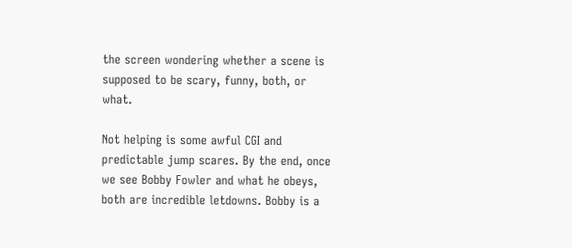the screen wondering whether a scene is supposed to be scary, funny, both, or what.

Not helping is some awful CGI and predictable jump scares. By the end, once we see Bobby Fowler and what he obeys, both are incredible letdowns. Bobby is a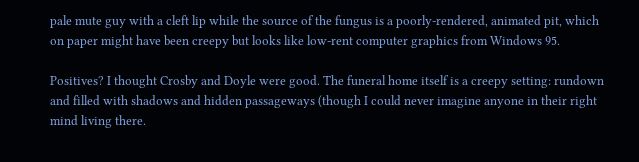pale mute guy with a cleft lip while the source of the fungus is a poorly-rendered, animated pit, which on paper might have been creepy but looks like low-rent computer graphics from Windows 95.

Positives? I thought Crosby and Doyle were good. The funeral home itself is a creepy setting: rundown and filled with shadows and hidden passageways (though I could never imagine anyone in their right mind living there.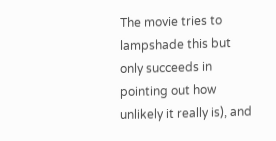The movie tries to lampshade this but only succeeds in pointing out how unlikely it really is), and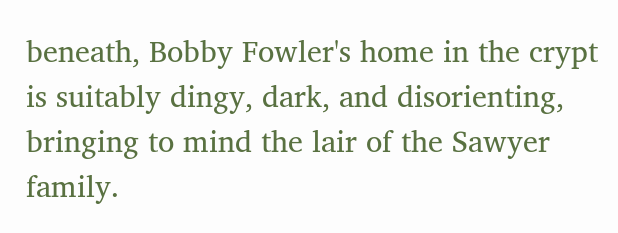beneath, Bobby Fowler's home in the crypt is suitably dingy, dark, and disorienting, bringing to mind the lair of the Sawyer family.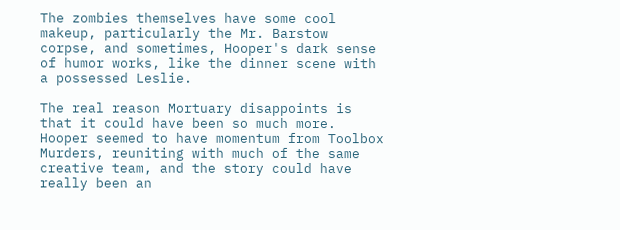The zombies themselves have some cool makeup, particularly the Mr. Barstow corpse, and sometimes, Hooper's dark sense of humor works, like the dinner scene with a possessed Leslie.

The real reason Mortuary disappoints is that it could have been so much more. Hooper seemed to have momentum from Toolbox Murders, reuniting with much of the same creative team, and the story could have really been an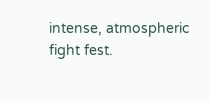intense, atmospheric fight fest.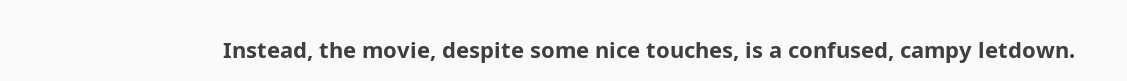Instead, the movie, despite some nice touches, is a confused, campy letdown.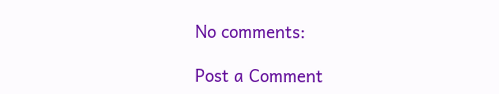No comments:

Post a Comment